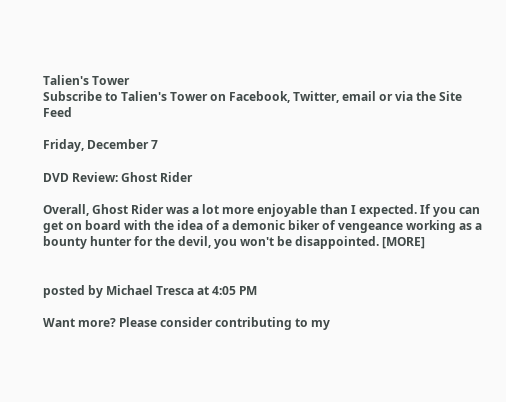Talien's Tower
Subscribe to Talien's Tower on Facebook, Twitter, email or via the Site Feed

Friday, December 7

DVD Review: Ghost Rider

Overall, Ghost Rider was a lot more enjoyable than I expected. If you can get on board with the idea of a demonic biker of vengeance working as a bounty hunter for the devil, you won't be disappointed. [MORE]


posted by Michael Tresca at 4:05 PM

Want more? Please consider contributing to my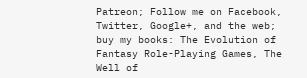Patreon; Follow me on Facebook, Twitter, Google+, and the web; buy my books: The Evolution of Fantasy Role-Playing Games, The Well of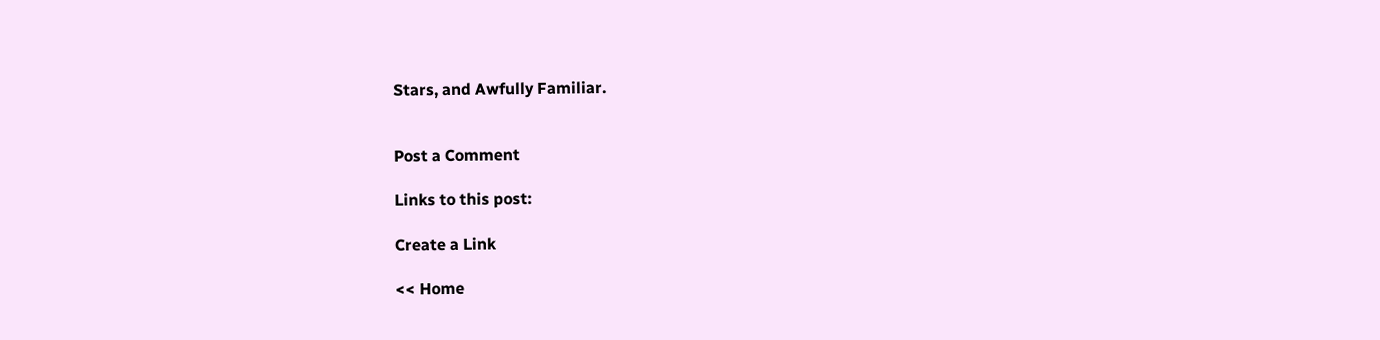Stars, and Awfully Familiar.


Post a Comment

Links to this post:

Create a Link

<< Home